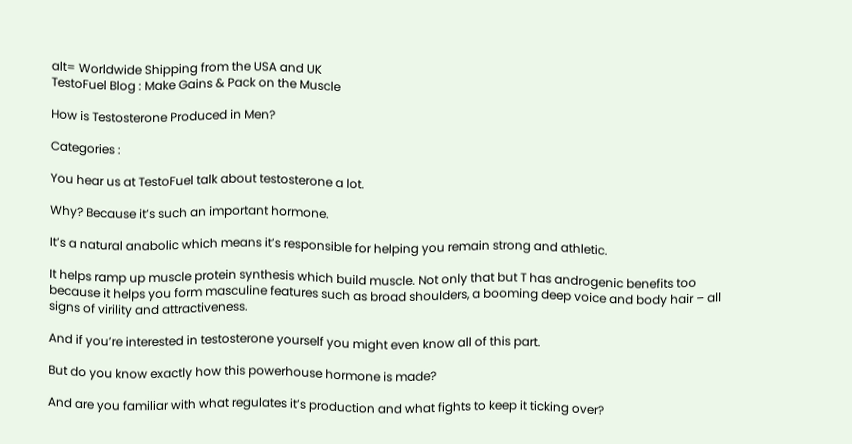alt= Worldwide Shipping from the USA and UK
TestoFuel Blog : Make Gains & Pack on the Muscle

How is Testosterone Produced in Men?

Categories :

You hear us at TestoFuel talk about testosterone a lot.

Why? Because it’s such an important hormone.

It’s a natural anabolic which means it’s responsible for helping you remain strong and athletic.

It helps ramp up muscle protein synthesis which build muscle. Not only that but T has androgenic benefits too because it helps you form masculine features such as broad shoulders, a booming deep voice and body hair – all signs of virility and attractiveness.

And if you’re interested in testosterone yourself you might even know all of this part.

But do you know exactly how this powerhouse hormone is made?

And are you familiar with what regulates it’s production and what fights to keep it ticking over?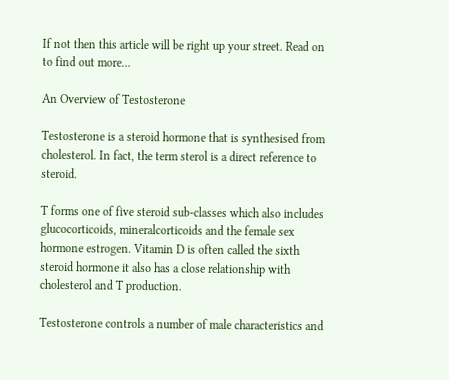If not then this article will be right up your street. Read on to find out more…

An Overview of Testosterone

Testosterone is a steroid hormone that is synthesised from cholesterol. In fact, the term sterol is a direct reference to steroid.

T forms one of five steroid sub-classes which also includes glucocorticoids, mineralcorticoids and the female sex hormone estrogen. Vitamin D is often called the sixth steroid hormone it also has a close relationship with cholesterol and T production.

Testosterone controls a number of male characteristics and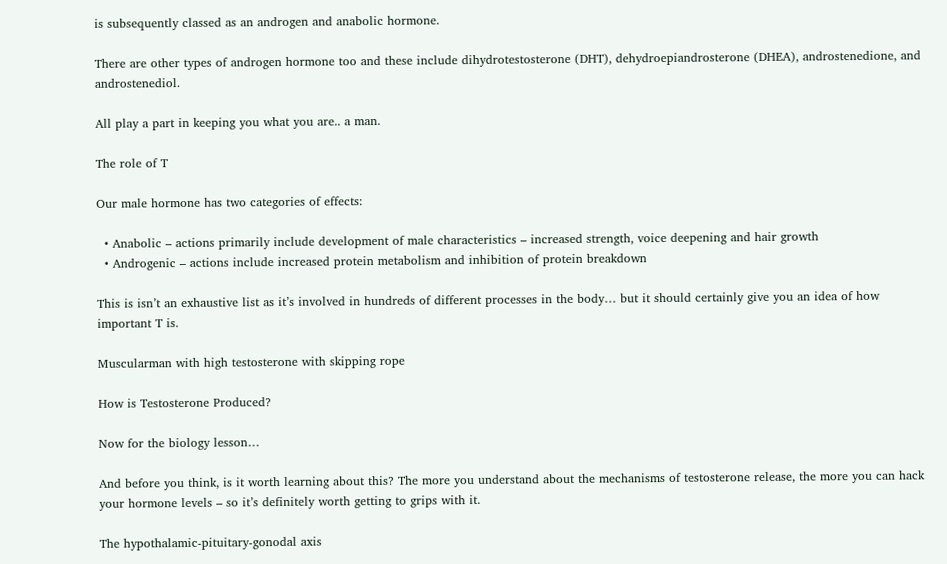is subsequently classed as an androgen and anabolic hormone.

There are other types of androgen hormone too and these include dihydrotestosterone (DHT), dehydroepiandrosterone (DHEA), androstenedione, and androstenediol.

All play a part in keeping you what you are.. a man.

The role of T

Our male hormone has two categories of effects:

  • Anabolic – actions primarily include development of male characteristics – increased strength, voice deepening and hair growth
  • Androgenic – actions include increased protein metabolism and inhibition of protein breakdown

This is isn’t an exhaustive list as it’s involved in hundreds of different processes in the body… but it should certainly give you an idea of how important T is.

Muscularman with high testosterone with skipping rope

How is Testosterone Produced?

Now for the biology lesson…

And before you think, is it worth learning about this? The more you understand about the mechanisms of testosterone release, the more you can hack your hormone levels – so it’s definitely worth getting to grips with it.

The hypothalamic-pituitary-gonodal axis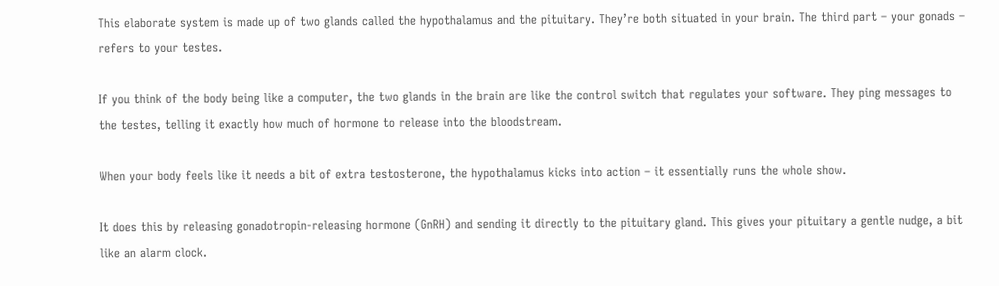This elaborate system is made up of two glands called the hypothalamus and the pituitary. They’re both situated in your brain. The third part – your gonads – refers to your testes.

If you think of the body being like a computer, the two glands in the brain are like the control switch that regulates your software. They ping messages to the testes, telling it exactly how much of hormone to release into the bloodstream.

When your body feels like it needs a bit of extra testosterone, the hypothalamus kicks into action – it essentially runs the whole show.

It does this by releasing gonadotropin-releasing hormone (GnRH) and sending it directly to the pituitary gland. This gives your pituitary a gentle nudge, a bit like an alarm clock.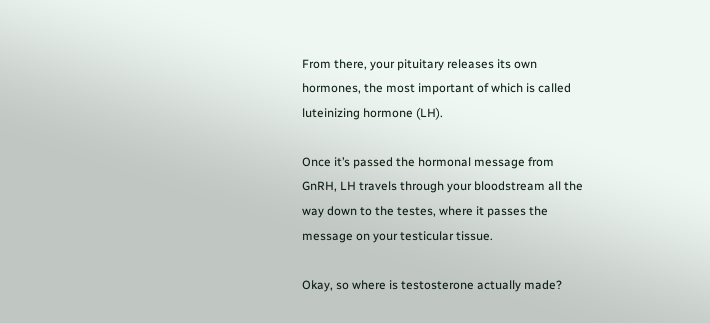From there, your pituitary releases its own hormones, the most important of which is called luteinizing hormone (LH).

Once it’s passed the hormonal message from GnRH, LH travels through your bloodstream all the way down to the testes, where it passes the message on your testicular tissue.

Okay, so where is testosterone actually made?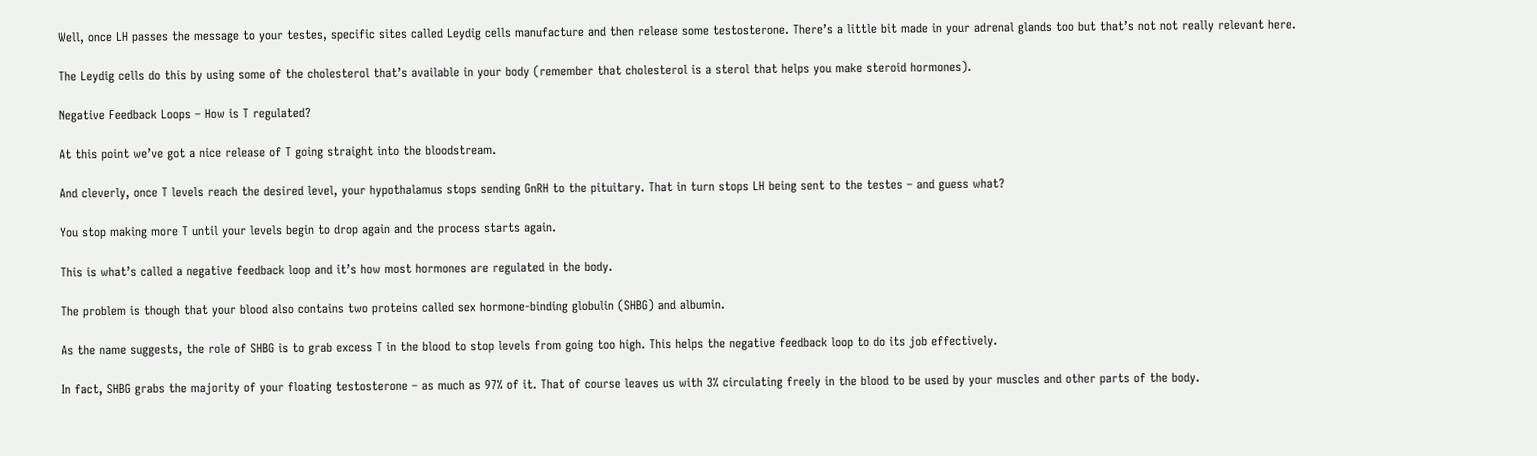Well, once LH passes the message to your testes, specific sites called Leydig cells manufacture and then release some testosterone. There’s a little bit made in your adrenal glands too but that’s not not really relevant here.

The Leydig cells do this by using some of the cholesterol that’s available in your body (remember that cholesterol is a sterol that helps you make steroid hormones).

Negative Feedback Loops – How is T regulated?

At this point we’ve got a nice release of T going straight into the bloodstream.

And cleverly, once T levels reach the desired level, your hypothalamus stops sending GnRH to the pituitary. That in turn stops LH being sent to the testes – and guess what?

You stop making more T until your levels begin to drop again and the process starts again.

This is what’s called a negative feedback loop and it’s how most hormones are regulated in the body.

The problem is though that your blood also contains two proteins called sex hormone-binding globulin (SHBG) and albumin.

As the name suggests, the role of SHBG is to grab excess T in the blood to stop levels from going too high. This helps the negative feedback loop to do its job effectively.

In fact, SHBG grabs the majority of your floating testosterone – as much as 97% of it. That of course leaves us with 3% circulating freely in the blood to be used by your muscles and other parts of the body.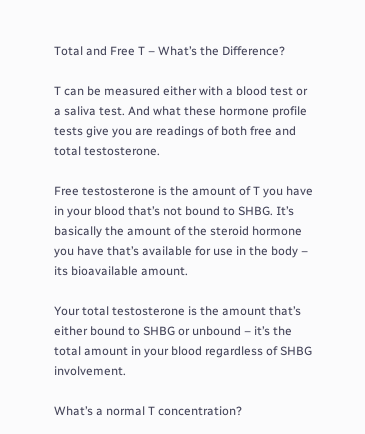Total and Free T – What’s the Difference?

T can be measured either with a blood test or a saliva test. And what these hormone profile tests give you are readings of both free and total testosterone.

Free testosterone is the amount of T you have in your blood that’s not bound to SHBG. It’s basically the amount of the steroid hormone you have that’s available for use in the body – its bioavailable amount.

Your total testosterone is the amount that’s either bound to SHBG or unbound – it’s the total amount in your blood regardless of SHBG involvement.

What’s a normal T concentration?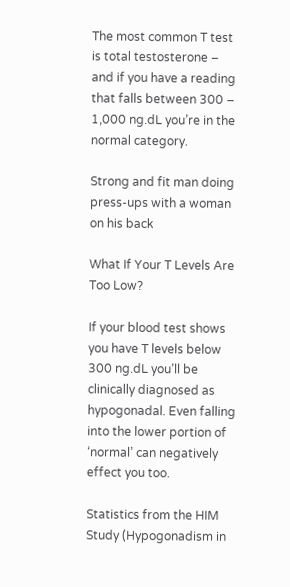The most common T test is total testosterone – and if you have a reading that falls between 300 – 1,000 ng.dL you’re in the normal category.

Strong and fit man doing press-ups with a woman on his back

What If Your T Levels Are Too Low?

If your blood test shows you have T levels below 300 ng.dL you’ll be clinically diagnosed as hypogonadal. Even falling into the lower portion of ‘normal’ can negatively effect you too.

Statistics from the HIM Study (Hypogonadism in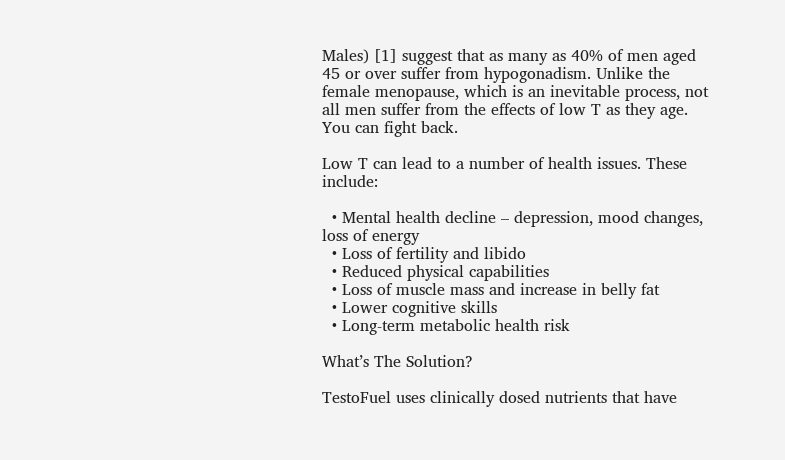Males) [1] suggest that as many as 40% of men aged 45 or over suffer from hypogonadism. Unlike the female menopause, which is an inevitable process, not all men suffer from the effects of low T as they age. You can fight back.

Low T can lead to a number of health issues. These include:

  • Mental health decline – depression, mood changes, loss of energy
  • Loss of fertility and libido
  • Reduced physical capabilities
  • Loss of muscle mass and increase in belly fat
  • Lower cognitive skills
  • Long-term metabolic health risk

What’s The Solution?

TestoFuel uses clinically dosed nutrients that have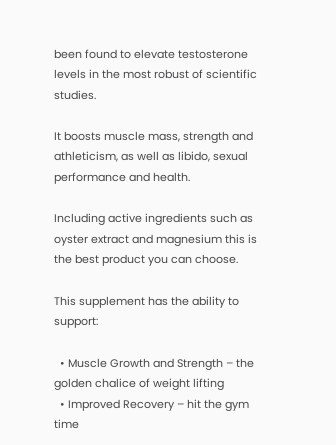been found to elevate testosterone levels in the most robust of scientific studies.

It boosts muscle mass, strength and athleticism, as well as libido, sexual performance and health.

Including active ingredients such as oyster extract and magnesium this is the best product you can choose.

This supplement has the ability to support:

  • Muscle Growth and Strength – the golden chalice of weight lifting
  • Improved Recovery – hit the gym time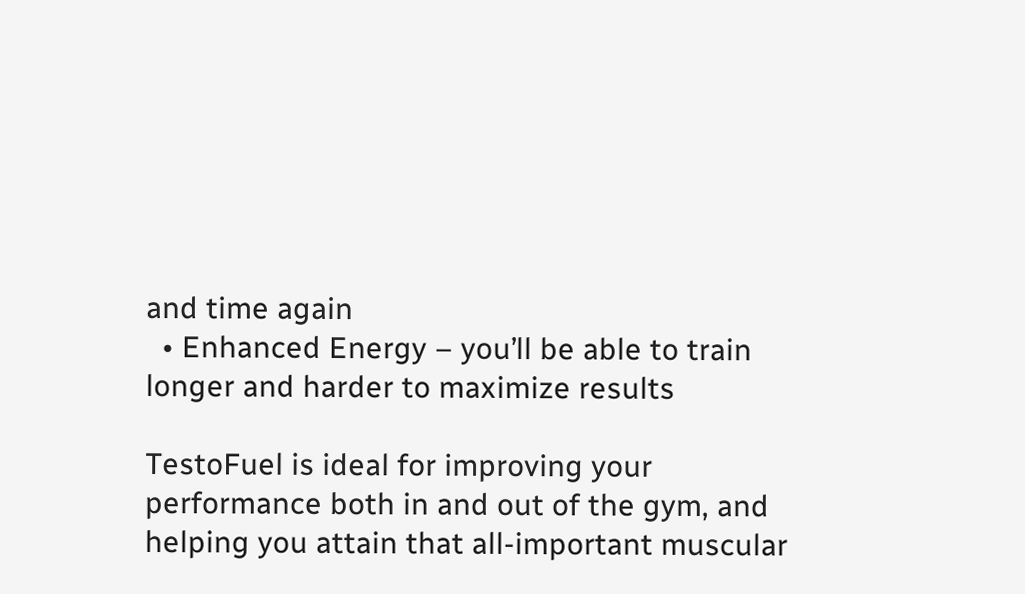and time again
  • Enhanced Energy – you’ll be able to train longer and harder to maximize results

TestoFuel is ideal for improving your performance both in and out of the gym, and helping you attain that all-important muscular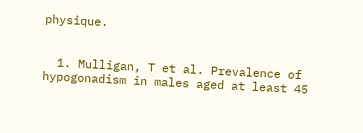physique.


  1. Mulligan, T et al. Prevalence of hypogonadism in males aged at least 45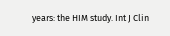years: the HIM study. Int J Clin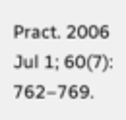Pract. 2006 Jul 1; 60(7): 762–769.